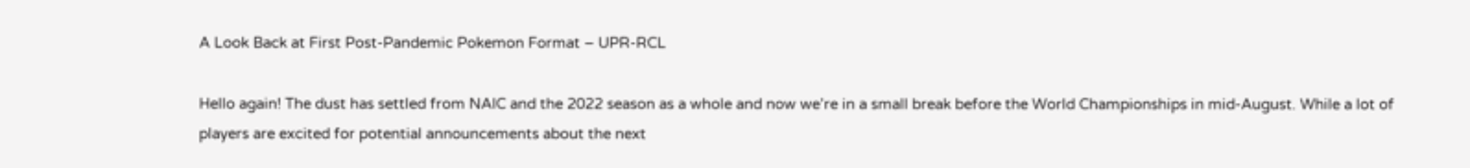A Look Back at First Post-Pandemic Pokemon Format – UPR-RCL

Hello again! The dust has settled from NAIC and the 2022 season as a whole and now we’re in a small break before the World Championships in mid-August. While a lot of players are excited for potential announcements about the next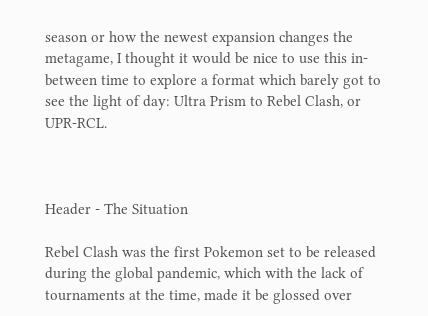season or how the newest expansion changes the metagame, I thought it would be nice to use this in-between time to explore a format which barely got to see the light of day: Ultra Prism to Rebel Clash, or UPR-RCL.



Header - The Situation

Rebel Clash was the first Pokemon set to be released during the global pandemic, which with the lack of tournaments at the time, made it be glossed over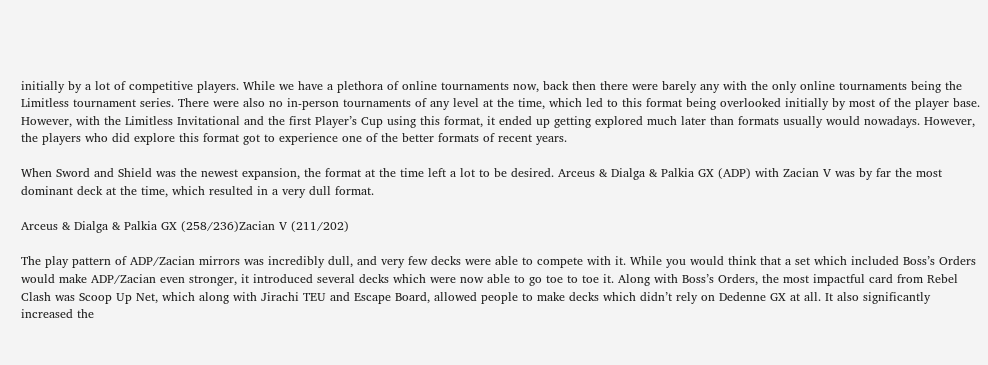initially by a lot of competitive players. While we have a plethora of online tournaments now, back then there were barely any with the only online tournaments being the Limitless tournament series. There were also no in-person tournaments of any level at the time, which led to this format being overlooked initially by most of the player base. However, with the Limitless Invitational and the first Player’s Cup using this format, it ended up getting explored much later than formats usually would nowadays. However, the players who did explore this format got to experience one of the better formats of recent years.

When Sword and Shield was the newest expansion, the format at the time left a lot to be desired. Arceus & Dialga & Palkia GX (ADP) with Zacian V was by far the most dominant deck at the time, which resulted in a very dull format.

Arceus & Dialga & Palkia GX (258/236)Zacian V (211/202)

The play pattern of ADP/Zacian mirrors was incredibly dull, and very few decks were able to compete with it. While you would think that a set which included Boss’s Orders would make ADP/Zacian even stronger, it introduced several decks which were now able to go toe to toe it. Along with Boss’s Orders, the most impactful card from Rebel Clash was Scoop Up Net, which along with Jirachi TEU and Escape Board, allowed people to make decks which didn’t rely on Dedenne GX at all. It also significantly increased the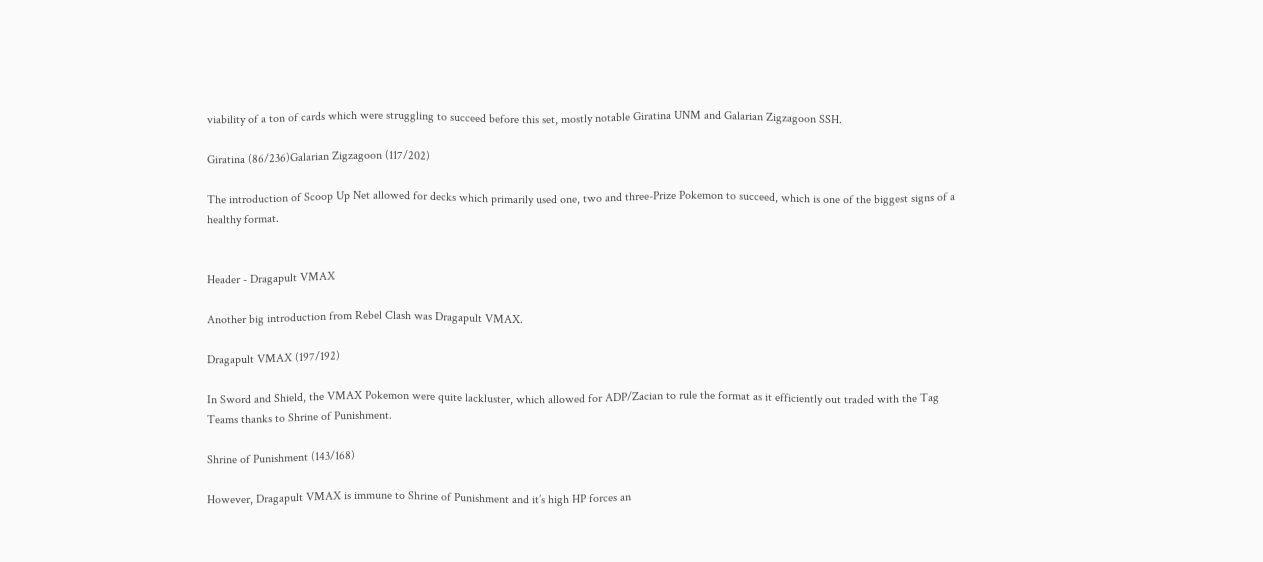viability of a ton of cards which were struggling to succeed before this set, mostly notable Giratina UNM and Galarian Zigzagoon SSH.

Giratina (86/236)Galarian Zigzagoon (117/202)

The introduction of Scoop Up Net allowed for decks which primarily used one, two and three-Prize Pokemon to succeed, which is one of the biggest signs of a healthy format.


Header - Dragapult VMAX

Another big introduction from Rebel Clash was Dragapult VMAX.

Dragapult VMAX (197/192)

In Sword and Shield, the VMAX Pokemon were quite lackluster, which allowed for ADP/Zacian to rule the format as it efficiently out traded with the Tag Teams thanks to Shrine of Punishment.

Shrine of Punishment (143/168)

However, Dragapult VMAX is immune to Shrine of Punishment and it’s high HP forces an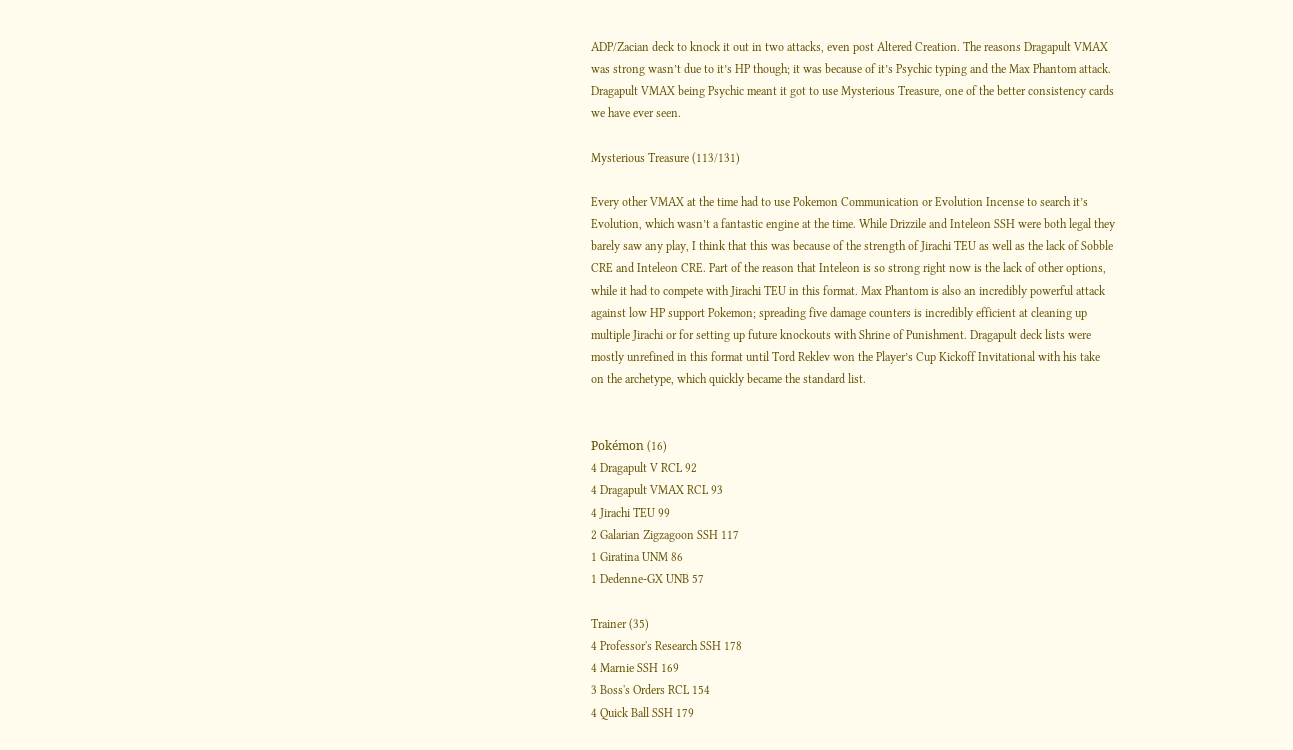ADP/Zacian deck to knock it out in two attacks, even post Altered Creation. The reasons Dragapult VMAX was strong wasn’t due to it’s HP though; it was because of it’s Psychic typing and the Max Phantom attack. Dragapult VMAX being Psychic meant it got to use Mysterious Treasure, one of the better consistency cards we have ever seen.

Mysterious Treasure (113/131)

Every other VMAX at the time had to use Pokemon Communication or Evolution Incense to search it’s Evolution, which wasn’t a fantastic engine at the time. While Drizzile and Inteleon SSH were both legal they barely saw any play, I think that this was because of the strength of Jirachi TEU as well as the lack of Sobble CRE and Inteleon CRE. Part of the reason that Inteleon is so strong right now is the lack of other options, while it had to compete with Jirachi TEU in this format. Max Phantom is also an incredibly powerful attack against low HP support Pokemon; spreading five damage counters is incredibly efficient at cleaning up multiple Jirachi or for setting up future knockouts with Shrine of Punishment. Dragapult deck lists were mostly unrefined in this format until Tord Reklev won the Player’s Cup Kickoff Invitational with his take on the archetype, which quickly became the standard list.


Pokémon (16)
4 Dragapult V RCL 92
4 Dragapult VMAX RCL 93
4 Jirachi TEU 99
2 Galarian Zigzagoon SSH 117
1 Giratina UNM 86
1 Dedenne-GX UNB 57

Trainer (35)
4 Professor's Research SSH 178
4 Marnie SSH 169
3 Boss's Orders RCL 154
4 Quick Ball SSH 179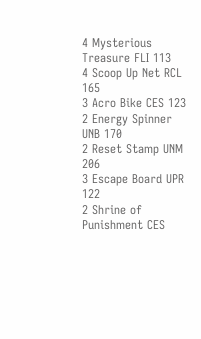4 Mysterious Treasure FLI 113
4 Scoop Up Net RCL 165
3 Acro Bike CES 123
2 Energy Spinner UNB 170
2 Reset Stamp UNM 206
3 Escape Board UPR 122
2 Shrine of Punishment CES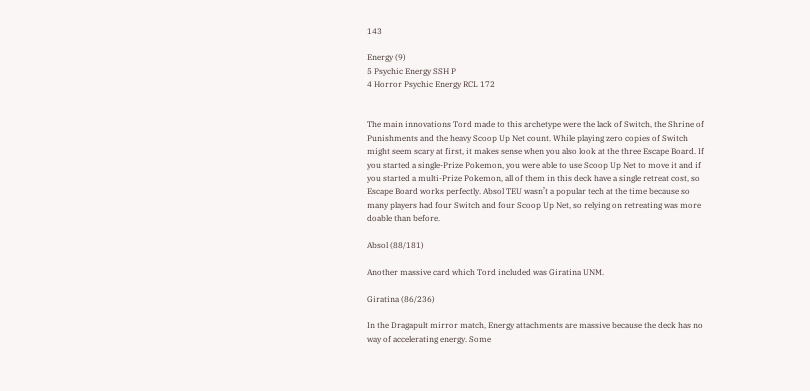143

Energy (9)
5 Psychic Energy SSH P
4 Horror Psychic Energy RCL 172


The main innovations Tord made to this archetype were the lack of Switch, the Shrine of Punishments and the heavy Scoop Up Net count. While playing zero copies of Switch might seem scary at first, it makes sense when you also look at the three Escape Board. If you started a single-Prize Pokemon, you were able to use Scoop Up Net to move it and if you started a multi-Prize Pokemon, all of them in this deck have a single retreat cost, so Escape Board works perfectly. Absol TEU wasn’t a popular tech at the time because so many players had four Switch and four Scoop Up Net, so relying on retreating was more doable than before.

Absol (88/181)

Another massive card which Tord included was Giratina UNM.

Giratina (86/236)

In the Dragapult mirror match, Energy attachments are massive because the deck has no way of accelerating energy. Some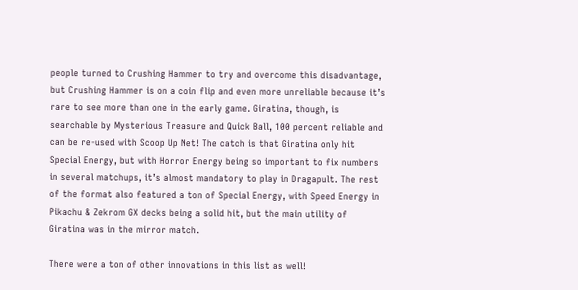people turned to Crushing Hammer to try and overcome this disadvantage, but Crushing Hammer is on a coin flip and even more unreliable because it’s rare to see more than one in the early game. Giratina, though, is searchable by Mysterious Treasure and Quick Ball, 100 percent reliable and can be re-used with Scoop Up Net! The catch is that Giratina only hit Special Energy, but with Horror Energy being so important to fix numbers in several matchups, it’s almost mandatory to play in Dragapult. The rest of the format also featured a ton of Special Energy, with Speed Energy in Pikachu & Zekrom GX decks being a solid hit, but the main utility of Giratina was in the mirror match.

There were a ton of other innovations in this list as well!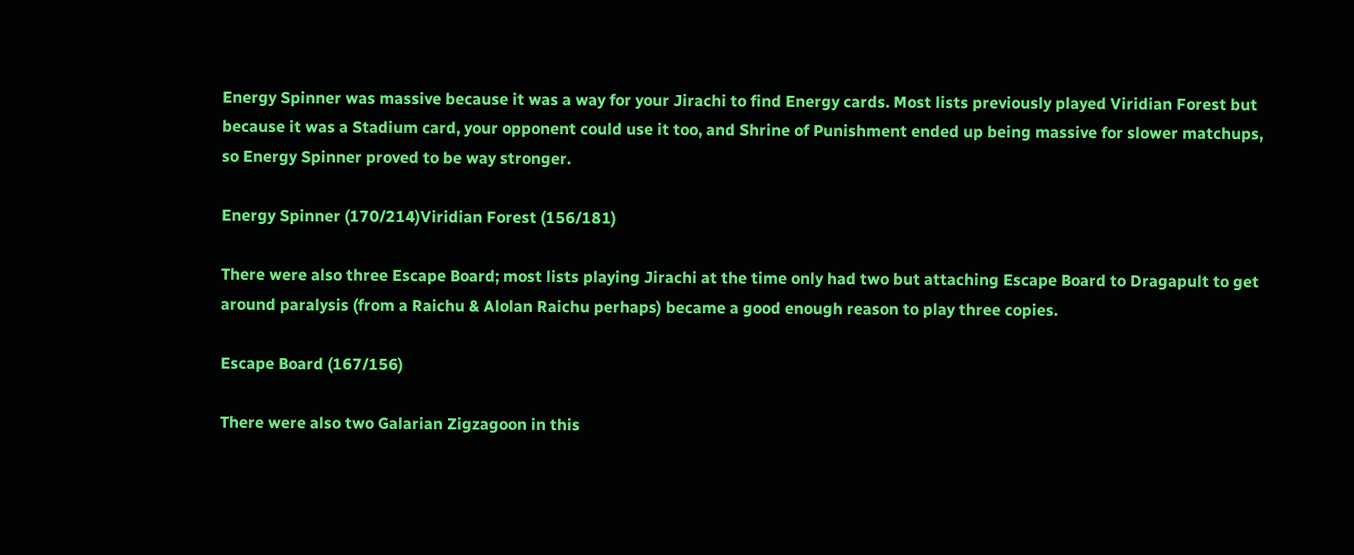Energy Spinner was massive because it was a way for your Jirachi to find Energy cards. Most lists previously played Viridian Forest but because it was a Stadium card, your opponent could use it too, and Shrine of Punishment ended up being massive for slower matchups, so Energy Spinner proved to be way stronger.

Energy Spinner (170/214)Viridian Forest (156/181)

There were also three Escape Board; most lists playing Jirachi at the time only had two but attaching Escape Board to Dragapult to get around paralysis (from a Raichu & Alolan Raichu perhaps) became a good enough reason to play three copies.

Escape Board (167/156)

There were also two Galarian Zigzagoon in this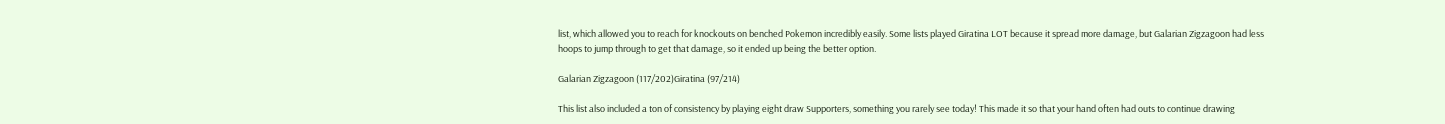list, which allowed you to reach for knockouts on benched Pokemon incredibly easily. Some lists played Giratina LOT because it spread more damage, but Galarian Zigzagoon had less hoops to jump through to get that damage, so it ended up being the better option.

Galarian Zigzagoon (117/202)Giratina (97/214)

This list also included a ton of consistency by playing eight draw Supporters, something you rarely see today! This made it so that your hand often had outs to continue drawing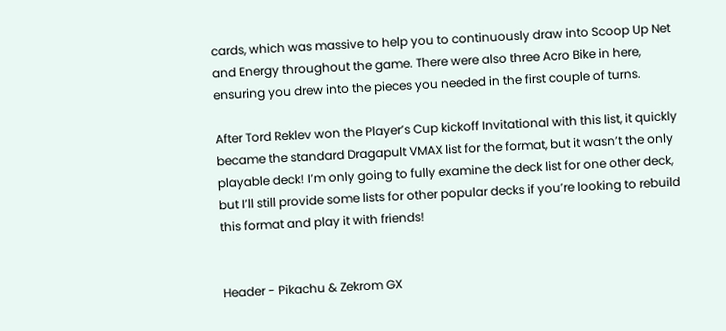cards, which was massive to help you to continuously draw into Scoop Up Net and Energy throughout the game. There were also three Acro Bike in here, ensuring you drew into the pieces you needed in the first couple of turns.

After Tord Reklev won the Player’s Cup kickoff Invitational with this list, it quickly became the standard Dragapult VMAX list for the format, but it wasn’t the only playable deck! I’m only going to fully examine the deck list for one other deck, but I’ll still provide some lists for other popular decks if you’re looking to rebuild this format and play it with friends!


Header - Pikachu & Zekrom GX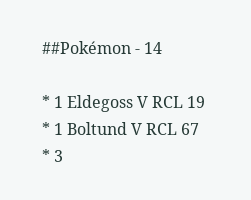##Pokémon - 14

* 1 Eldegoss V RCL 19
* 1 Boltund V RCL 67
* 3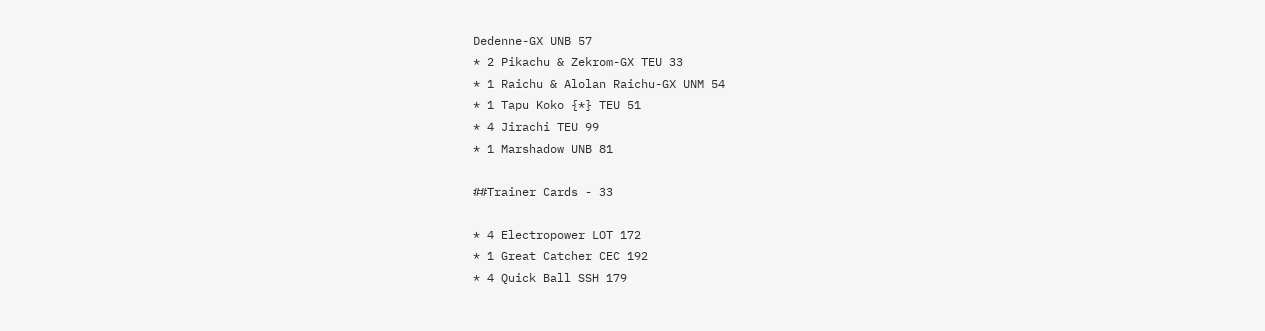Dedenne-GX UNB 57
* 2 Pikachu & Zekrom-GX TEU 33
* 1 Raichu & Alolan Raichu-GX UNM 54
* 1 Tapu Koko {*} TEU 51
* 4 Jirachi TEU 99
* 1 Marshadow UNB 81

##Trainer Cards - 33

* 4 Electropower LOT 172
* 1 Great Catcher CEC 192
* 4 Quick Ball SSH 179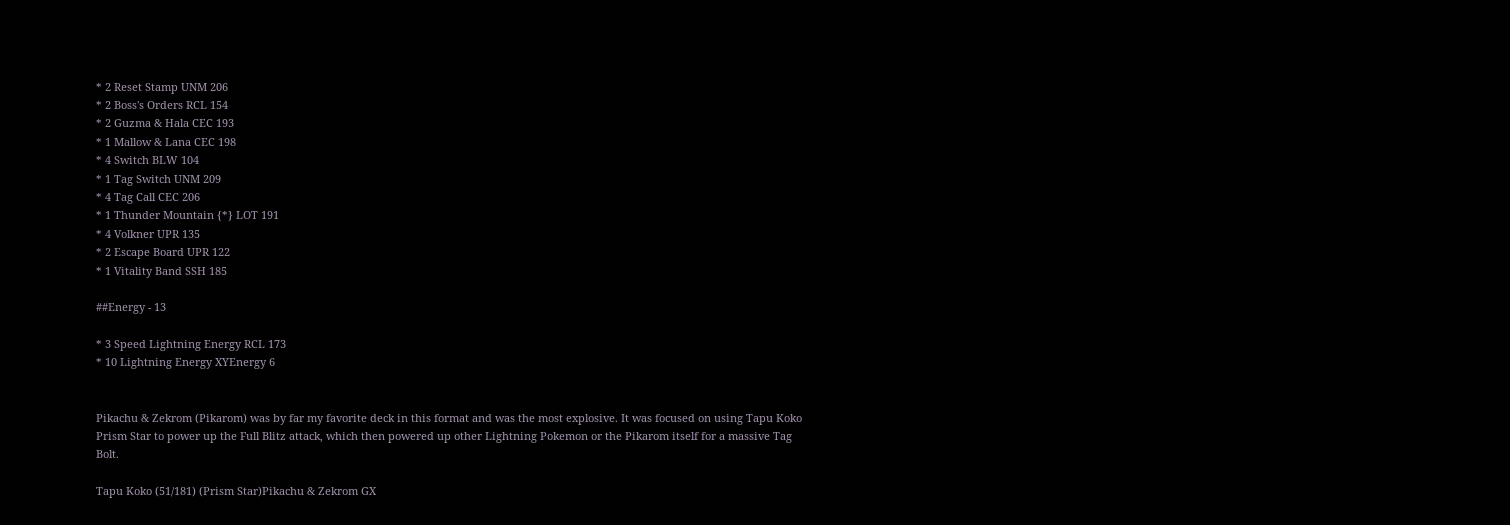* 2 Reset Stamp UNM 206
* 2 Boss's Orders RCL 154
* 2 Guzma & Hala CEC 193
* 1 Mallow & Lana CEC 198
* 4 Switch BLW 104
* 1 Tag Switch UNM 209
* 4 Tag Call CEC 206
* 1 Thunder Mountain {*} LOT 191
* 4 Volkner UPR 135
* 2 Escape Board UPR 122
* 1 Vitality Band SSH 185

##Energy - 13

* 3 Speed Lightning Energy RCL 173
* 10 Lightning Energy XYEnergy 6


Pikachu & Zekrom (Pikarom) was by far my favorite deck in this format and was the most explosive. It was focused on using Tapu Koko Prism Star to power up the Full Blitz attack, which then powered up other Lightning Pokemon or the Pikarom itself for a massive Tag Bolt.

Tapu Koko (51/181) (Prism Star)Pikachu & Zekrom GX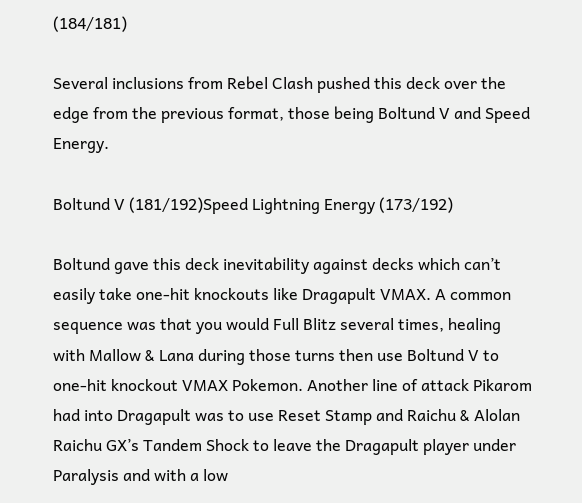(184/181)

Several inclusions from Rebel Clash pushed this deck over the edge from the previous format, those being Boltund V and Speed Energy.

Boltund V (181/192)Speed Lightning Energy (173/192)

Boltund gave this deck inevitability against decks which can’t easily take one-hit knockouts like Dragapult VMAX. A common sequence was that you would Full Blitz several times, healing with Mallow & Lana during those turns then use Boltund V to one-hit knockout VMAX Pokemon. Another line of attack Pikarom had into Dragapult was to use Reset Stamp and Raichu & Alolan Raichu GX’s Tandem Shock to leave the Dragapult player under Paralysis and with a low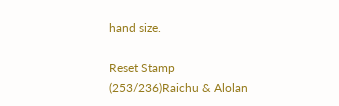hand size.

Reset Stamp (253/236)Raichu & Alolan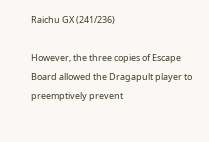Raichu GX (241/236)

However, the three copies of Escape Board allowed the Dragapult player to preemptively prevent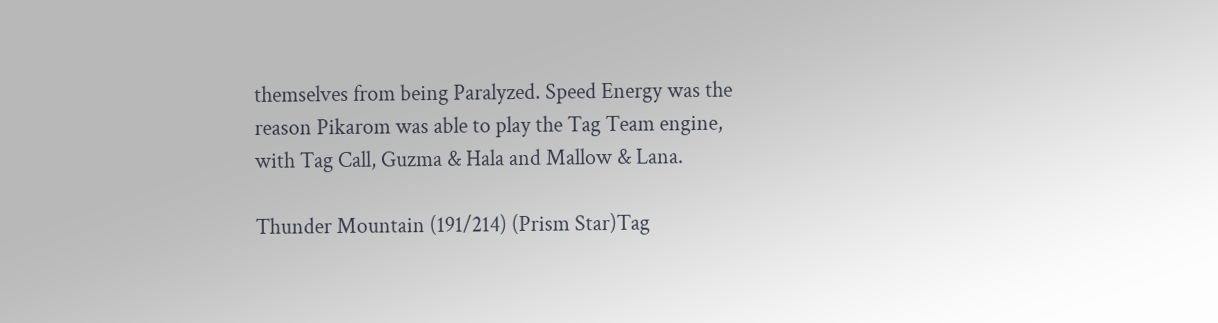themselves from being Paralyzed. Speed Energy was the reason Pikarom was able to play the Tag Team engine, with Tag Call, Guzma & Hala and Mallow & Lana.

Thunder Mountain (191/214) (Prism Star)Tag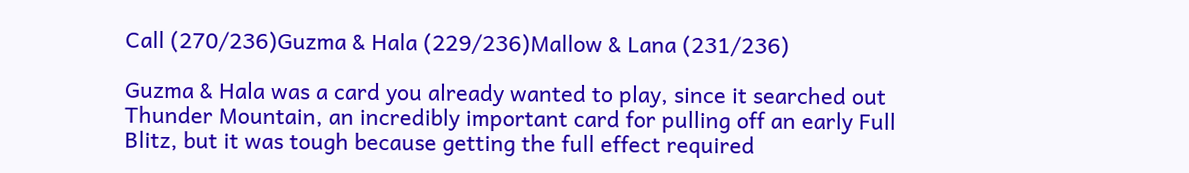Call (270/236)Guzma & Hala (229/236)Mallow & Lana (231/236)

Guzma & Hala was a card you already wanted to play, since it searched out Thunder Mountain, an incredibly important card for pulling off an early Full Blitz, but it was tough because getting the full effect required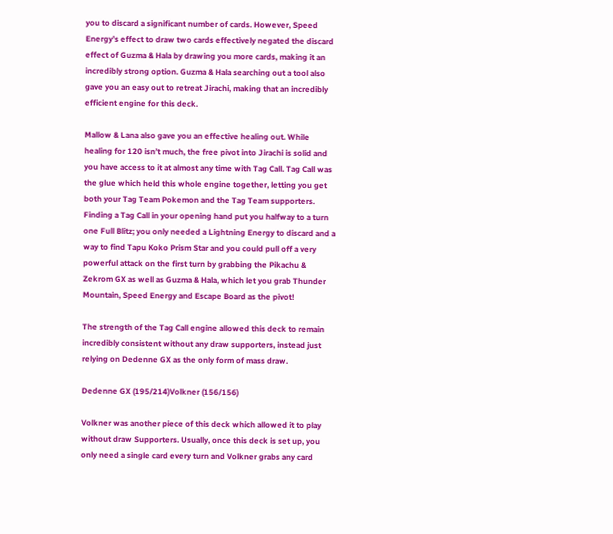you to discard a significant number of cards. However, Speed Energy’s effect to draw two cards effectively negated the discard effect of Guzma & Hala by drawing you more cards, making it an incredibly strong option. Guzma & Hala searching out a tool also gave you an easy out to retreat Jirachi, making that an incredibly efficient engine for this deck.

Mallow & Lana also gave you an effective healing out. While healing for 120 isn’t much, the free pivot into Jirachi is solid and you have access to it at almost any time with Tag Call. Tag Call was the glue which held this whole engine together, letting you get both your Tag Team Pokemon and the Tag Team supporters. Finding a Tag Call in your opening hand put you halfway to a turn one Full Blitz; you only needed a Lightning Energy to discard and a way to find Tapu Koko Prism Star and you could pull off a very powerful attack on the first turn by grabbing the Pikachu & Zekrom GX as well as Guzma & Hala, which let you grab Thunder Mountain, Speed Energy and Escape Board as the pivot!

The strength of the Tag Call engine allowed this deck to remain incredibly consistent without any draw supporters, instead just relying on Dedenne GX as the only form of mass draw.

Dedenne GX (195/214)Volkner (156/156)

Volkner was another piece of this deck which allowed it to play without draw Supporters. Usually, once this deck is set up, you only need a single card every turn and Volkner grabs any card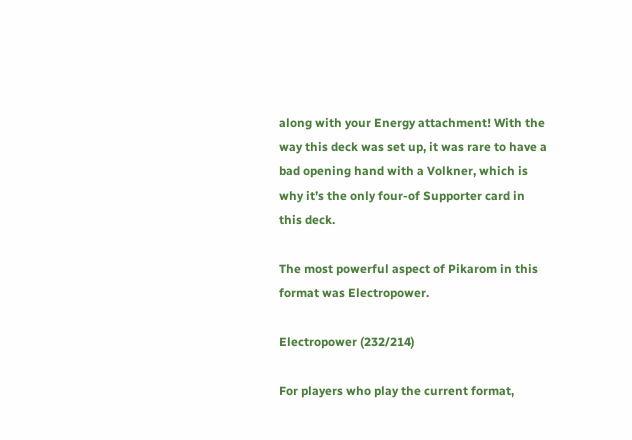along with your Energy attachment! With the way this deck was set up, it was rare to have a bad opening hand with a Volkner, which is why it’s the only four-of Supporter card in this deck.

The most powerful aspect of Pikarom in this format was Electropower.

Electropower (232/214)

For players who play the current format,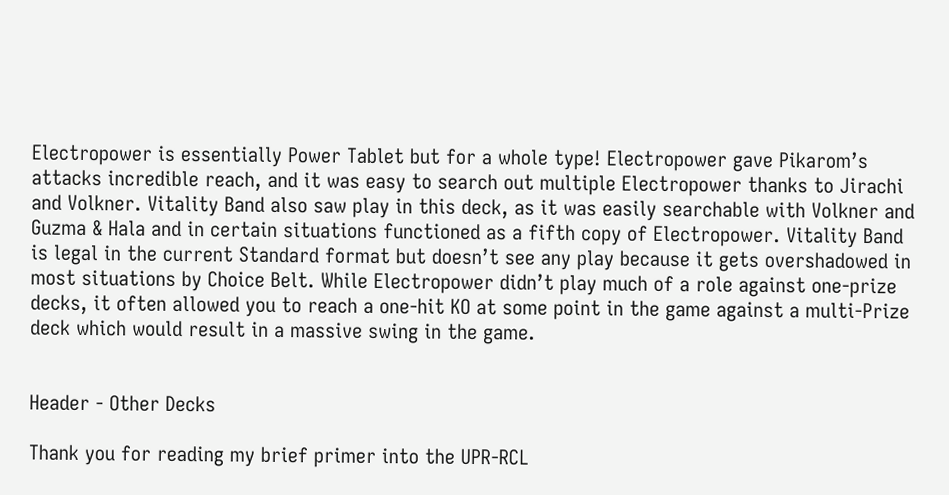Electropower is essentially Power Tablet but for a whole type! Electropower gave Pikarom’s attacks incredible reach, and it was easy to search out multiple Electropower thanks to Jirachi and Volkner. Vitality Band also saw play in this deck, as it was easily searchable with Volkner and Guzma & Hala and in certain situations functioned as a fifth copy of Electropower. Vitality Band is legal in the current Standard format but doesn’t see any play because it gets overshadowed in most situations by Choice Belt. While Electropower didn’t play much of a role against one-prize decks, it often allowed you to reach a one-hit KO at some point in the game against a multi-Prize deck which would result in a massive swing in the game.


Header - Other Decks

Thank you for reading my brief primer into the UPR-RCL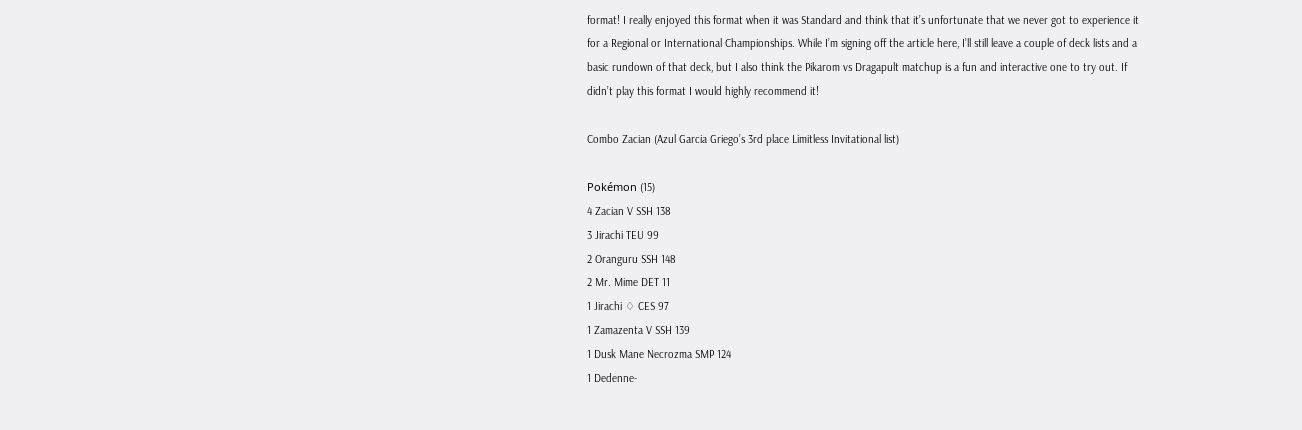format! I really enjoyed this format when it was Standard and think that it’s unfortunate that we never got to experience it for a Regional or International Championships. While I’m signing off the article here, I’ll still leave a couple of deck lists and a basic rundown of that deck, but I also think the Pikarom vs Dragapult matchup is a fun and interactive one to try out. If didn’t play this format I would highly recommend it!

Combo Zacian (Azul Garcia Griego’s 3rd place Limitless Invitational list)

Pokémon (15)
4 Zacian V SSH 138
3 Jirachi TEU 99
2 Oranguru SSH 148
2 Mr. Mime DET 11
1 Jirachi ♢ CES 97
1 Zamazenta V SSH 139
1 Dusk Mane Necrozma SMP 124
1 Dedenne-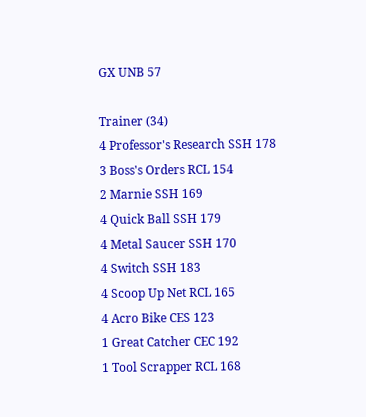GX UNB 57

Trainer (34)
4 Professor's Research SSH 178
3 Boss's Orders RCL 154
2 Marnie SSH 169
4 Quick Ball SSH 179
4 Metal Saucer SSH 170
4 Switch SSH 183
4 Scoop Up Net RCL 165
4 Acro Bike CES 123
1 Great Catcher CEC 192
1 Tool Scrapper RCL 168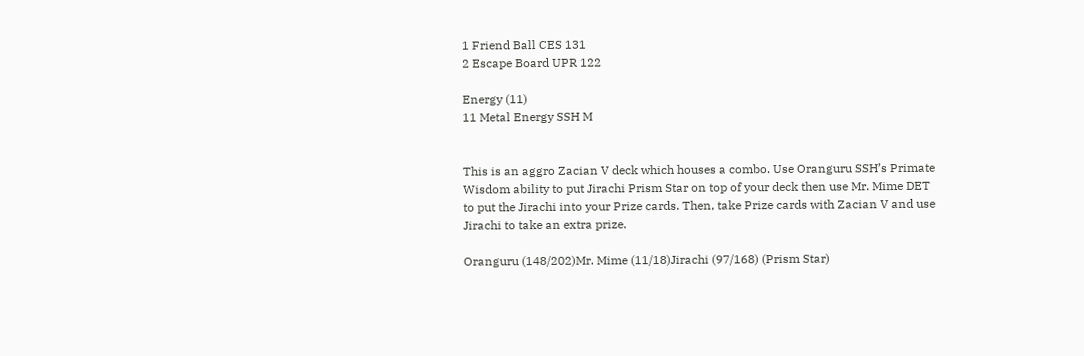1 Friend Ball CES 131
2 Escape Board UPR 122

Energy (11)
11 Metal Energy SSH M


This is an aggro Zacian V deck which houses a combo. Use Oranguru SSH’s Primate Wisdom ability to put Jirachi Prism Star on top of your deck then use Mr. Mime DET to put the Jirachi into your Prize cards. Then, take Prize cards with Zacian V and use Jirachi to take an extra prize.

Oranguru (148/202)Mr. Mime (11/18)Jirachi (97/168) (Prism Star)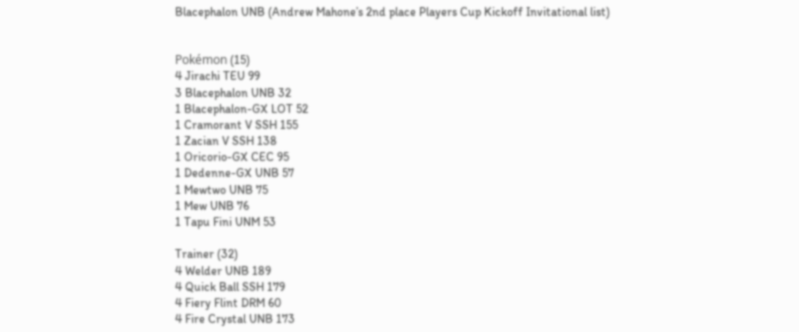Blacephalon UNB (Andrew Mahone’s 2nd place Players Cup Kickoff Invitational list)


Pokémon (15)
4 Jirachi TEU 99
3 Blacephalon UNB 32
1 Blacephalon-GX LOT 52
1 Cramorant V SSH 155
1 Zacian V SSH 138
1 Oricorio-GX CEC 95
1 Dedenne-GX UNB 57
1 Mewtwo UNB 75
1 Mew UNB 76
1 Tapu Fini UNM 53

Trainer (32)
4 Welder UNB 189
4 Quick Ball SSH 179
4 Fiery Flint DRM 60
4 Fire Crystal UNB 173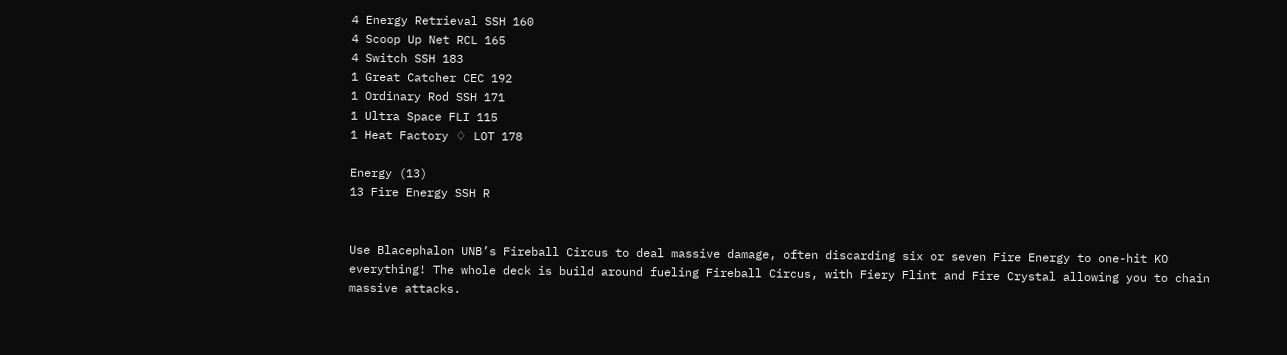4 Energy Retrieval SSH 160
4 Scoop Up Net RCL 165
4 Switch SSH 183
1 Great Catcher CEC 192
1 Ordinary Rod SSH 171
1 Ultra Space FLI 115
1 Heat Factory ♢ LOT 178

Energy (13)
13 Fire Energy SSH R


Use Blacephalon UNB’s Fireball Circus to deal massive damage, often discarding six or seven Fire Energy to one-hit KO everything! The whole deck is build around fueling Fireball Circus, with Fiery Flint and Fire Crystal allowing you to chain massive attacks.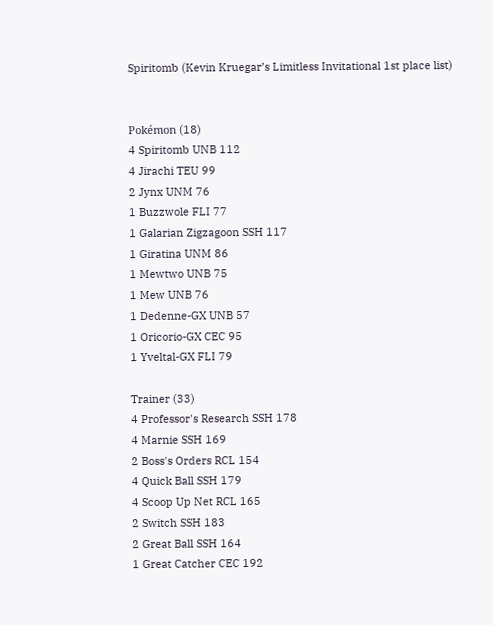Spiritomb (Kevin Kruegar’s Limitless Invitational 1st place list)


Pokémon (18)
4 Spiritomb UNB 112
4 Jirachi TEU 99
2 Jynx UNM 76
1 Buzzwole FLI 77
1 Galarian Zigzagoon SSH 117
1 Giratina UNM 86
1 Mewtwo UNB 75
1 Mew UNB 76
1 Dedenne-GX UNB 57
1 Oricorio-GX CEC 95
1 Yveltal-GX FLI 79

Trainer (33)
4 Professor's Research SSH 178
4 Marnie SSH 169
2 Boss's Orders RCL 154
4 Quick Ball SSH 179
4 Scoop Up Net RCL 165
2 Switch SSH 183
2 Great Ball SSH 164
1 Great Catcher CEC 192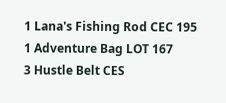1 Lana's Fishing Rod CEC 195
1 Adventure Bag LOT 167
3 Hustle Belt CES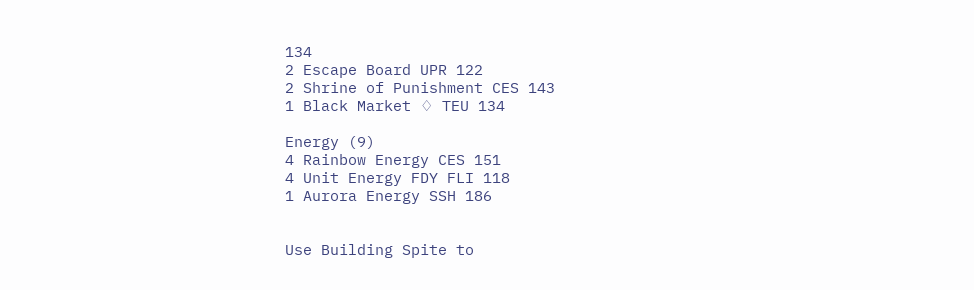134
2 Escape Board UPR 122
2 Shrine of Punishment CES 143
1 Black Market ♢ TEU 134

Energy (9)
4 Rainbow Energy CES 151
4 Unit Energy FDY FLI 118
1 Aurora Energy SSH 186


Use Building Spite to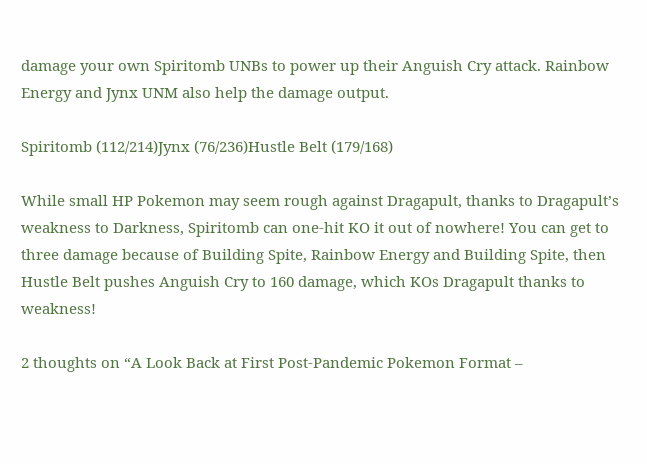damage your own Spiritomb UNBs to power up their Anguish Cry attack. Rainbow Energy and Jynx UNM also help the damage output.

Spiritomb (112/214)Jynx (76/236)Hustle Belt (179/168)

While small HP Pokemon may seem rough against Dragapult, thanks to Dragapult’s weakness to Darkness, Spiritomb can one-hit KO it out of nowhere! You can get to three damage because of Building Spite, Rainbow Energy and Building Spite, then Hustle Belt pushes Anguish Cry to 160 damage, which KOs Dragapult thanks to weakness!

2 thoughts on “A Look Back at First Post-Pandemic Pokemon Format –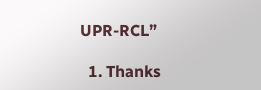UPR-RCL”

  1. Thanks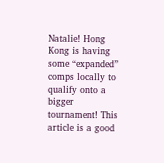Natalie! Hong Kong is having some “expanded” comps locally to qualify onto a bigger tournament! This article is a good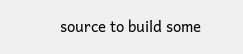source to build some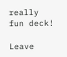really fun deck!

Leave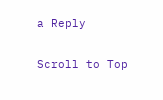a Reply

Scroll to Top